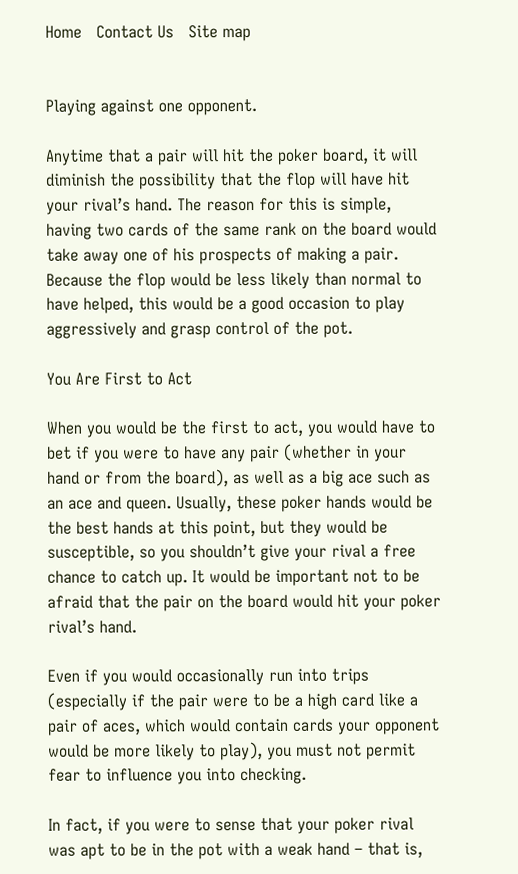Home   Contact Us   Site map


Playing against one opponent.

Anytime that a pair will hit the poker board, it will diminish the possibility that the flop will have hit your rival’s hand. The reason for this is simple, having two cards of the same rank on the board would take away one of his prospects of making a pair. Because the flop would be less likely than normal to have helped, this would be a good occasion to play aggressively and grasp control of the pot.

You Are First to Act

When you would be the first to act, you would have to bet if you were to have any pair (whether in your hand or from the board), as well as a big ace such as an ace and queen. Usually, these poker hands would be the best hands at this point, but they would be susceptible, so you shouldn’t give your rival a free chance to catch up. It would be important not to be afraid that the pair on the board would hit your poker rival’s hand.

Even if you would occasionally run into trips (especially if the pair were to be a high card like a pair of aces, which would contain cards your opponent would be more likely to play), you must not permit fear to influence you into checking.

In fact, if you were to sense that your poker rival was apt to be in the pot with a weak hand – that is,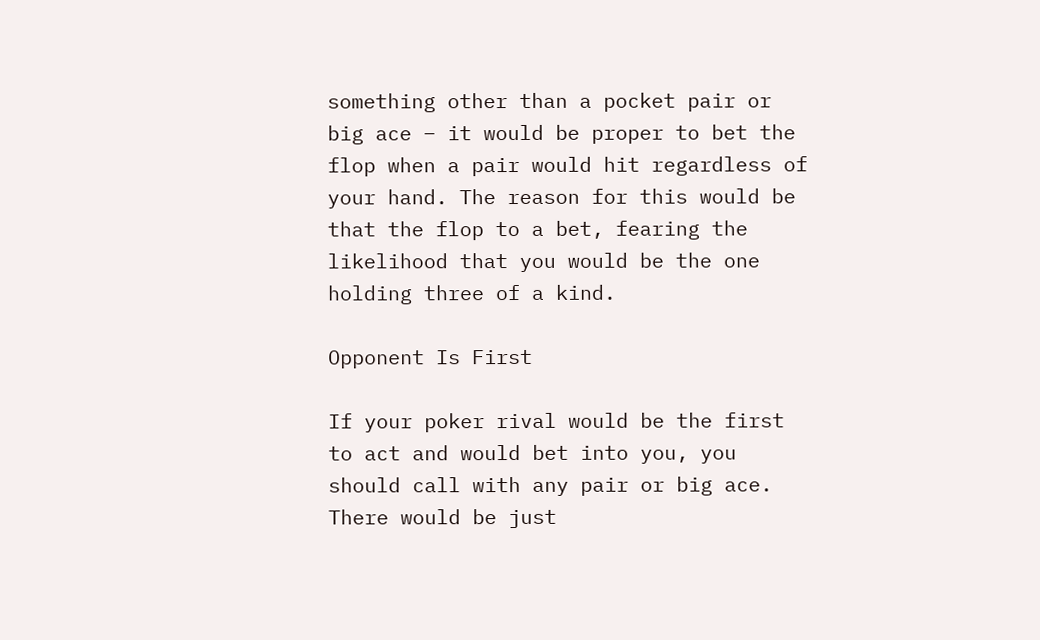something other than a pocket pair or big ace – it would be proper to bet the flop when a pair would hit regardless of your hand. The reason for this would be that the flop to a bet, fearing the likelihood that you would be the one holding three of a kind.

Opponent Is First

If your poker rival would be the first to act and would bet into you, you should call with any pair or big ace. There would be just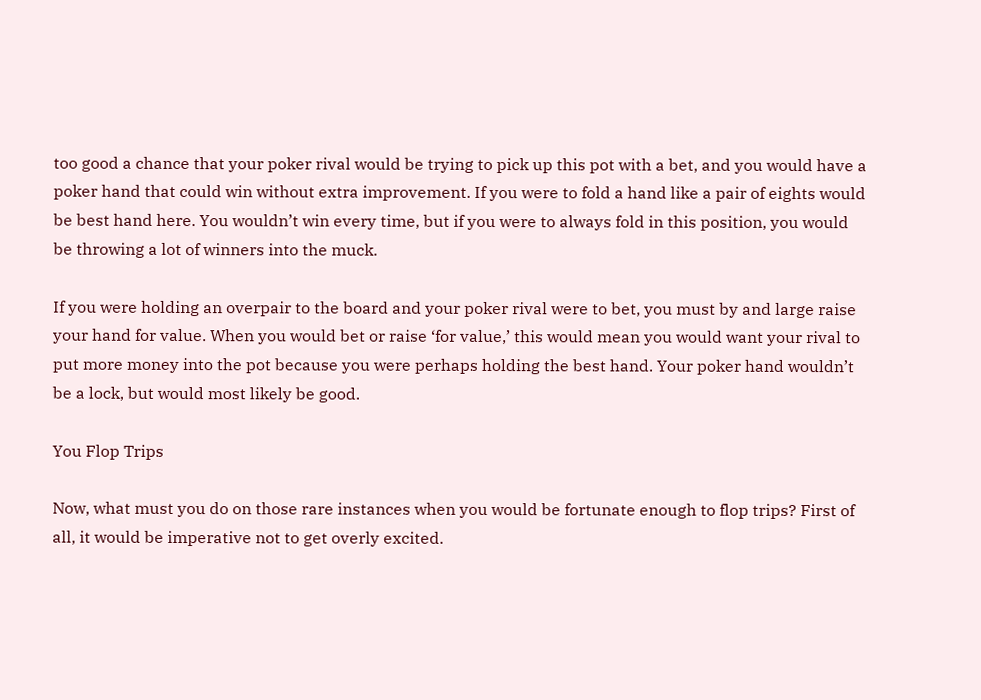too good a chance that your poker rival would be trying to pick up this pot with a bet, and you would have a poker hand that could win without extra improvement. If you were to fold a hand like a pair of eights would be best hand here. You wouldn’t win every time, but if you were to always fold in this position, you would be throwing a lot of winners into the muck.

If you were holding an overpair to the board and your poker rival were to bet, you must by and large raise your hand for value. When you would bet or raise ‘for value,’ this would mean you would want your rival to put more money into the pot because you were perhaps holding the best hand. Your poker hand wouldn’t be a lock, but would most likely be good.

You Flop Trips

Now, what must you do on those rare instances when you would be fortunate enough to flop trips? First of all, it would be imperative not to get overly excited.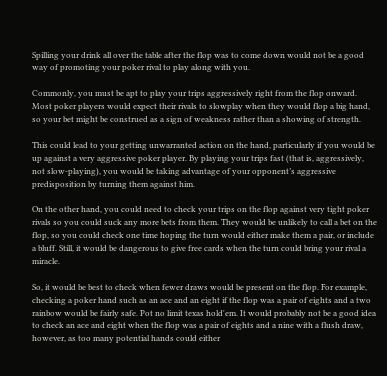Spilling your drink all over the table after the flop was to come down would not be a good way of promoting your poker rival to play along with you.

Commonly, you must be apt to play your trips aggressively right from the flop onward. Most poker players would expect their rivals to slowplay when they would flop a big hand, so your bet might be construed as a sign of weakness rather than a showing of strength.

This could lead to your getting unwarranted action on the hand, particularly if you would be up against a very aggressive poker player. By playing your trips fast (that is, aggressively, not slow-playing), you would be taking advantage of your opponent’s aggressive predisposition by turning them against him.

On the other hand, you could need to check your trips on the flop against very tight poker rivals so you could suck any more bets from them. They would be unlikely to call a bet on the flop, so you could check one time hoping the turn would either make them a pair, or include a bluff. Still, it would be dangerous to give free cards when the turn could bring your rival a miracle.

So, it would be best to check when fewer draws would be present on the flop. For example, checking a poker hand such as an ace and an eight if the flop was a pair of eights and a two rainbow would be fairly safe. Pot no limit texas hold'em. It would probably not be a good idea to check an ace and eight when the flop was a pair of eights and a nine with a flush draw, however, as too many potential hands could either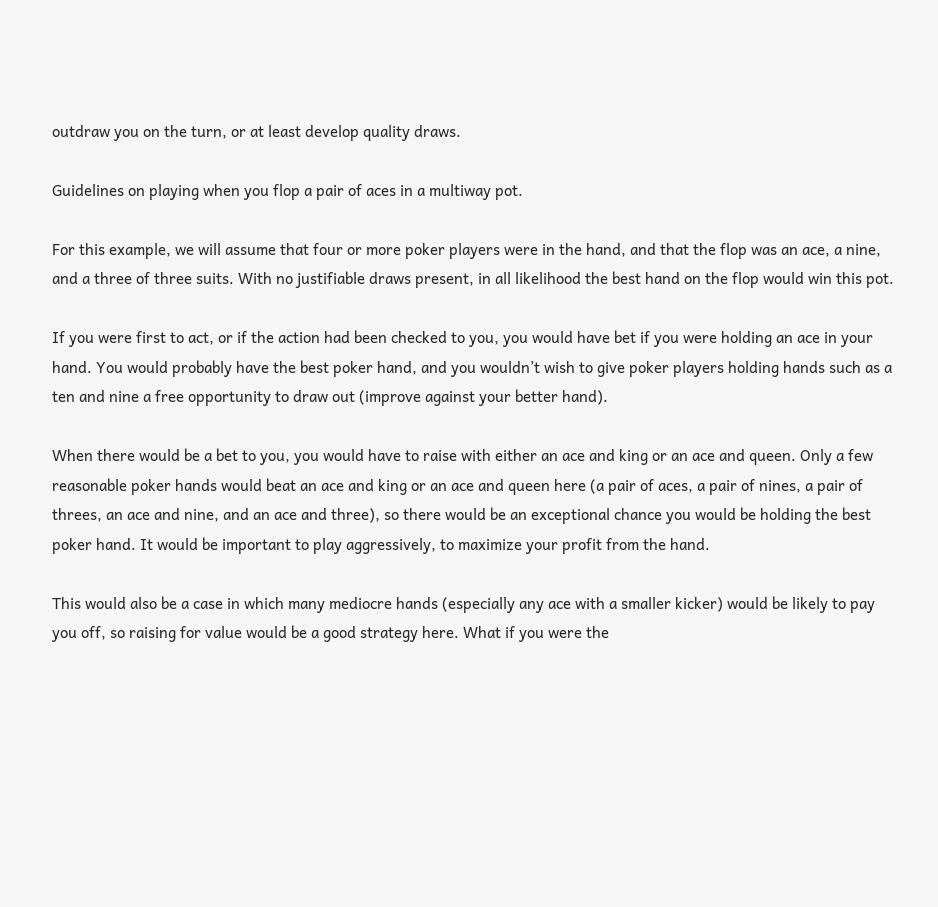outdraw you on the turn, or at least develop quality draws.

Guidelines on playing when you flop a pair of aces in a multiway pot.

For this example, we will assume that four or more poker players were in the hand, and that the flop was an ace, a nine, and a three of three suits. With no justifiable draws present, in all likelihood the best hand on the flop would win this pot.

If you were first to act, or if the action had been checked to you, you would have bet if you were holding an ace in your hand. You would probably have the best poker hand, and you wouldn’t wish to give poker players holding hands such as a ten and nine a free opportunity to draw out (improve against your better hand).

When there would be a bet to you, you would have to raise with either an ace and king or an ace and queen. Only a few reasonable poker hands would beat an ace and king or an ace and queen here (a pair of aces, a pair of nines, a pair of threes, an ace and nine, and an ace and three), so there would be an exceptional chance you would be holding the best poker hand. It would be important to play aggressively, to maximize your profit from the hand.

This would also be a case in which many mediocre hands (especially any ace with a smaller kicker) would be likely to pay you off, so raising for value would be a good strategy here. What if you were the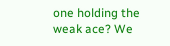one holding the weak ace? We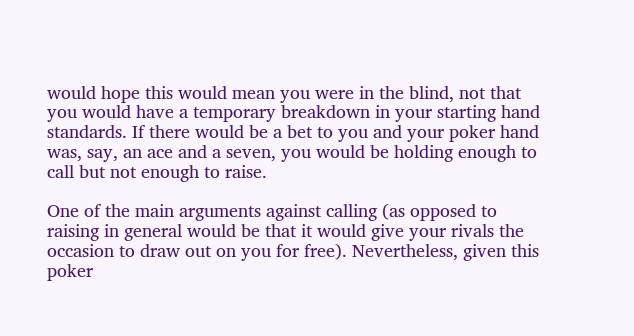would hope this would mean you were in the blind, not that you would have a temporary breakdown in your starting hand standards. If there would be a bet to you and your poker hand was, say, an ace and a seven, you would be holding enough to call but not enough to raise.

One of the main arguments against calling (as opposed to raising in general would be that it would give your rivals the occasion to draw out on you for free). Nevertheless, given this poker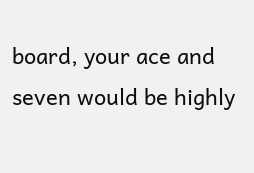board, your ace and seven would be highly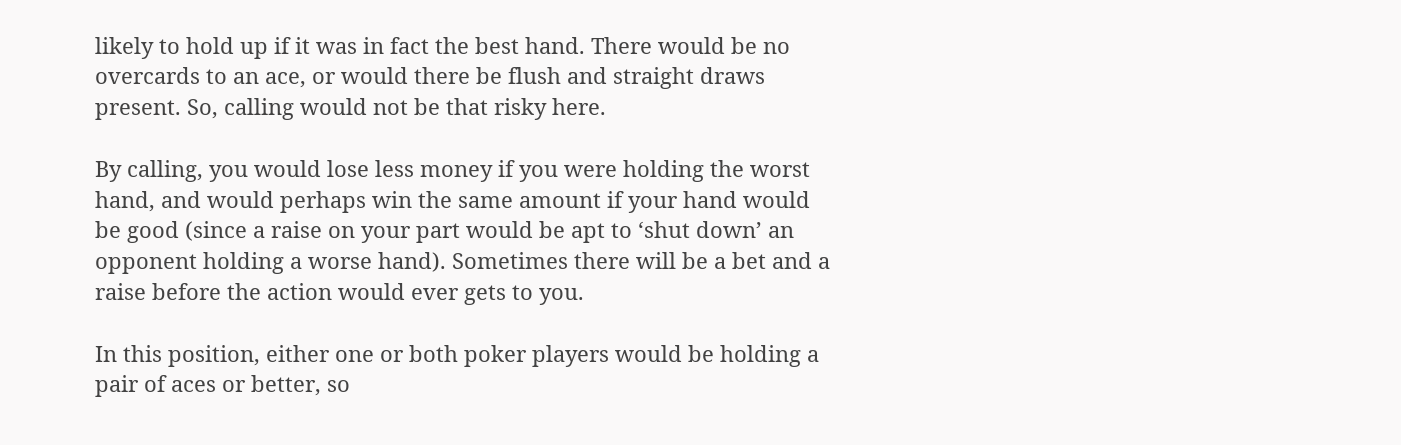likely to hold up if it was in fact the best hand. There would be no overcards to an ace, or would there be flush and straight draws present. So, calling would not be that risky here.

By calling, you would lose less money if you were holding the worst hand, and would perhaps win the same amount if your hand would be good (since a raise on your part would be apt to ‘shut down’ an opponent holding a worse hand). Sometimes there will be a bet and a raise before the action would ever gets to you.

In this position, either one or both poker players would be holding a pair of aces or better, so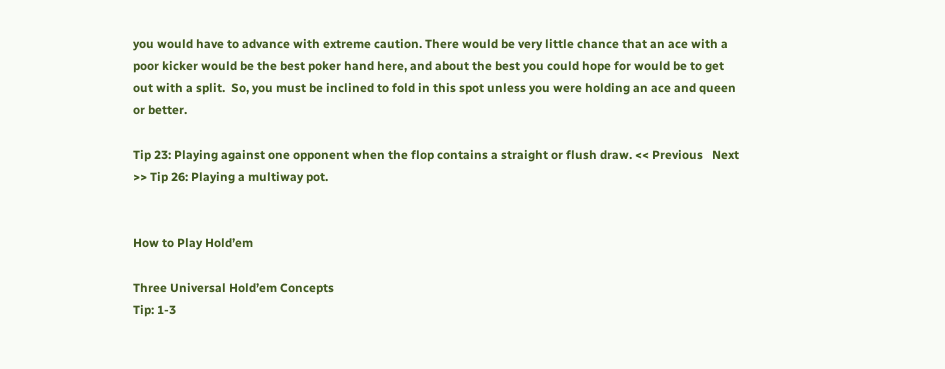you would have to advance with extreme caution. There would be very little chance that an ace with a poor kicker would be the best poker hand here, and about the best you could hope for would be to get out with a split.  So, you must be inclined to fold in this spot unless you were holding an ace and queen or better.

Tip 23: Playing against one opponent when the flop contains a straight or flush draw. << Previous   Next >> Tip 26: Playing a multiway pot.


How to Play Hold’em

Three Universal Hold’em Concepts
Tip: 1-3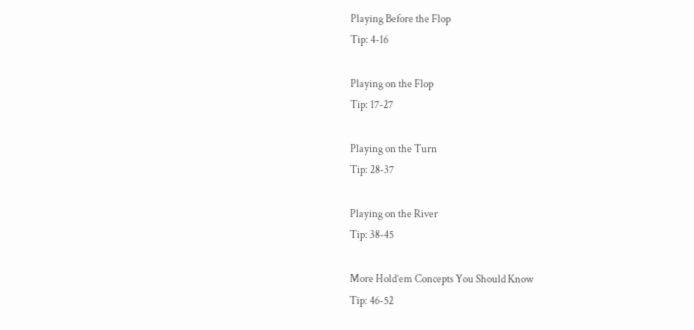Playing Before the Flop
Tip: 4-16

Playing on the Flop
Tip: 17-27

Playing on the Turn
Tip: 28-37

Playing on the River
Tip: 38-45

More Hold’em Concepts You Should Know
Tip: 46-52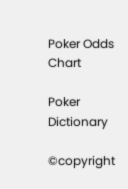Poker Odds Chart

Poker Dictionary

©copyright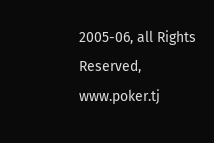2005-06, all Rights Reserved, www.poker.tj